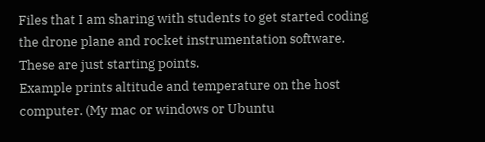Files that I am sharing with students to get started coding the drone plane and rocket instrumentation software. These are just starting points.
Example prints altitude and temperature on the host computer. (My mac or windows or Ubuntu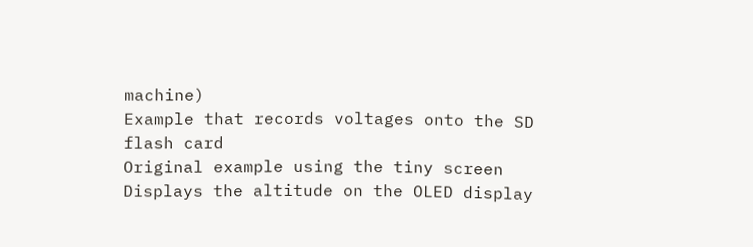machine)
Example that records voltages onto the SD flash card
Original example using the tiny screen
Displays the altitude on the OLED display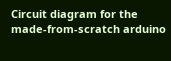Circuit diagram for the made-from-scratch arduino